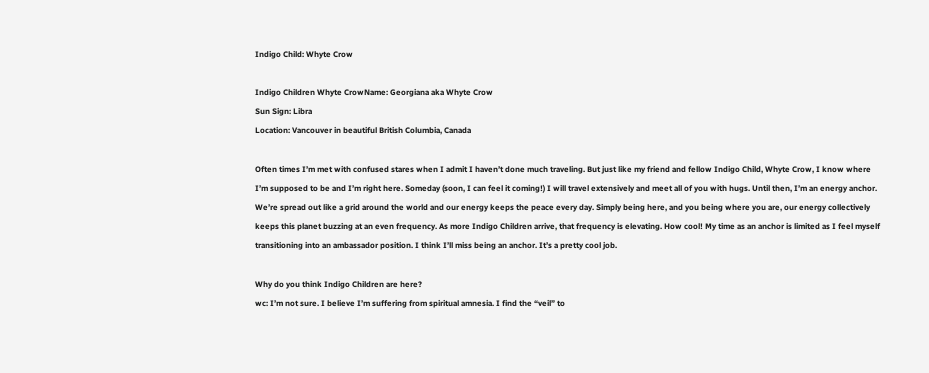Indigo Child: Whyte Crow

Indigo Children Whyte CrowName: Georgiana aka Whyte Crow
Sun Sign: Libra
Location: Vancouver in beautiful British Columbia, Canada

Often times I’m met with confused stares when I admit I haven’t done much traveling. But just like my friend and fellow Indigo Child, Whyte Crow, I know where I’m supposed to be and I’m right here. Someday (soon, I can feel it coming!) I will travel extensively and meet all of you with hugs. Until then, I’m an energy anchor. We’re spread out like a grid around the world and our energy keeps the peace every day. Simply being here, and you being where you are, our energy collectively keeps this planet buzzing at an even frequency. As more Indigo Children arrive, that frequency is elevating. How cool! My time as an anchor is limited as I feel myself transitioning into an ambassador position. I think I’ll miss being an anchor. It’s a pretty cool job.

Why do you think Indigo Children are here?
wc: I’m not sure. I believe I’m suffering from spiritual amnesia. I find the “veil” to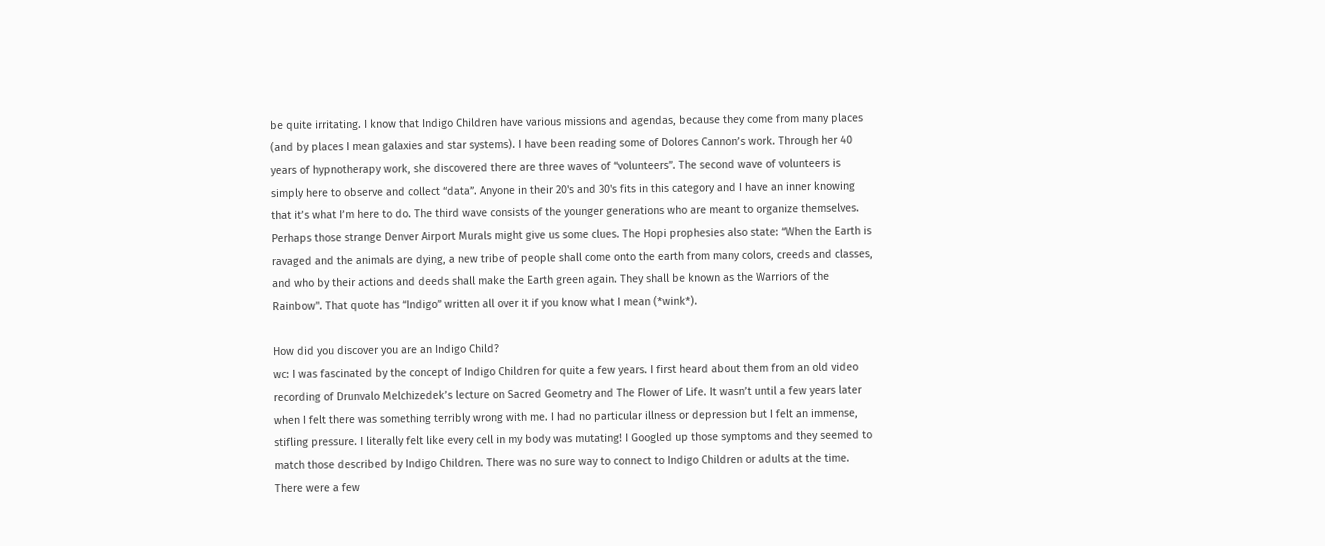be quite irritating. I know that Indigo Children have various missions and agendas, because they come from many places (and by places I mean galaxies and star systems). I have been reading some of Dolores Cannon’s work. Through her 40 years of hypnotherapy work, she discovered there are three waves of “volunteers”. The second wave of volunteers is simply here to observe and collect “data”. Anyone in their 20's and 30's fits in this category and I have an inner knowing that it’s what I’m here to do. The third wave consists of the younger generations who are meant to organize themselves. Perhaps those strange Denver Airport Murals might give us some clues. The Hopi prophesies also state: “When the Earth is ravaged and the animals are dying, a new tribe of people shall come onto the earth from many colors, creeds and classes, and who by their actions and deeds shall make the Earth green again. They shall be known as the Warriors of the Rainbow". That quote has “Indigo” written all over it if you know what I mean (*wink*).

How did you discover you are an Indigo Child?
wc: I was fascinated by the concept of Indigo Children for quite a few years. I first heard about them from an old video recording of Drunvalo Melchizedek’s lecture on Sacred Geometry and The Flower of Life. It wasn’t until a few years later when I felt there was something terribly wrong with me. I had no particular illness or depression but I felt an immense, stifling pressure. I literally felt like every cell in my body was mutating! I Googled up those symptoms and they seemed to match those described by Indigo Children. There was no sure way to connect to Indigo Children or adults at the time. There were a few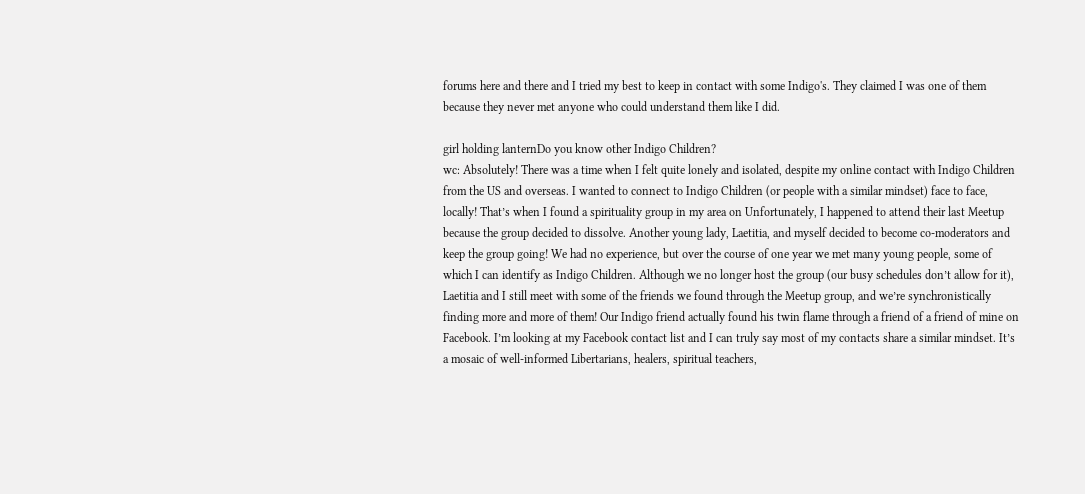forums here and there and I tried my best to keep in contact with some Indigo's. They claimed I was one of them because they never met anyone who could understand them like I did.

girl holding lanternDo you know other Indigo Children?
wc: Absolutely! There was a time when I felt quite lonely and isolated, despite my online contact with Indigo Children from the US and overseas. I wanted to connect to Indigo Children (or people with a similar mindset) face to face, locally! That’s when I found a spirituality group in my area on Unfortunately, I happened to attend their last Meetup because the group decided to dissolve. Another young lady, Laetitia, and myself decided to become co-moderators and keep the group going! We had no experience, but over the course of one year we met many young people, some of which I can identify as Indigo Children. Although we no longer host the group (our busy schedules don’t allow for it), Laetitia and I still meet with some of the friends we found through the Meetup group, and we’re synchronistically finding more and more of them! Our Indigo friend actually found his twin flame through a friend of a friend of mine on Facebook. I’m looking at my Facebook contact list and I can truly say most of my contacts share a similar mindset. It’s a mosaic of well-informed Libertarians, healers, spiritual teachers,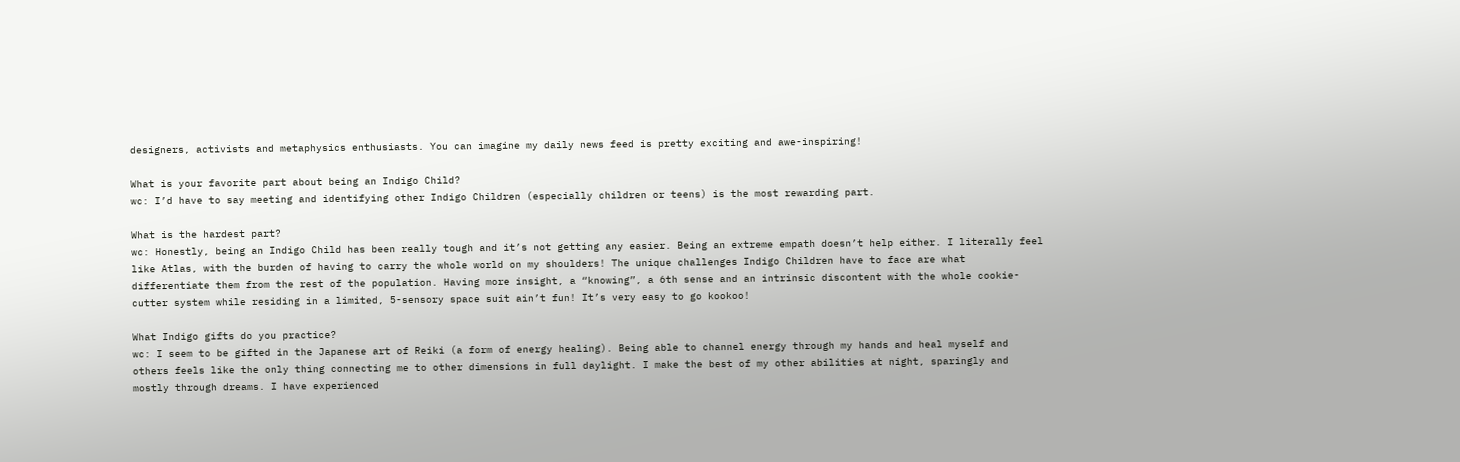designers, activists and metaphysics enthusiasts. You can imagine my daily news feed is pretty exciting and awe-inspiring!

What is your favorite part about being an Indigo Child?
wc: I’d have to say meeting and identifying other Indigo Children (especially children or teens) is the most rewarding part.

What is the hardest part?
wc: Honestly, being an Indigo Child has been really tough and it’s not getting any easier. Being an extreme empath doesn’t help either. I literally feel like Atlas, with the burden of having to carry the whole world on my shoulders! The unique challenges Indigo Children have to face are what differentiate them from the rest of the population. Having more insight, a “knowing”, a 6th sense and an intrinsic discontent with the whole cookie-cutter system while residing in a limited, 5-sensory space suit ain’t fun! It’s very easy to go kookoo!

What Indigo gifts do you practice?
wc: I seem to be gifted in the Japanese art of Reiki (a form of energy healing). Being able to channel energy through my hands and heal myself and others feels like the only thing connecting me to other dimensions in full daylight. I make the best of my other abilities at night, sparingly and mostly through dreams. I have experienced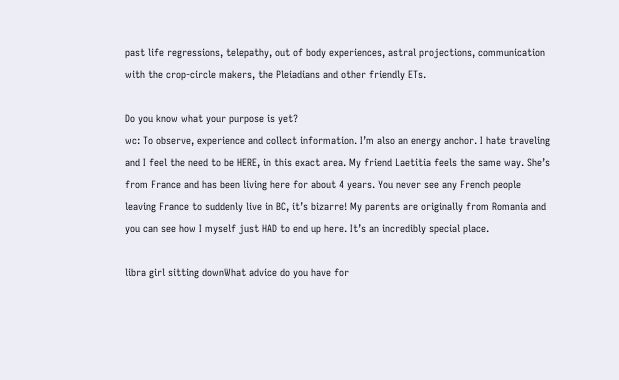past life regressions, telepathy, out of body experiences, astral projections, communication with the crop-circle makers, the Pleiadians and other friendly ETs.

Do you know what your purpose is yet?
wc: To observe, experience and collect information. I’m also an energy anchor. I hate traveling and I feel the need to be HERE, in this exact area. My friend Laetitia feels the same way. She’s from France and has been living here for about 4 years. You never see any French people leaving France to suddenly live in BC, it’s bizarre! My parents are originally from Romania and you can see how I myself just HAD to end up here. It’s an incredibly special place.

libra girl sitting downWhat advice do you have for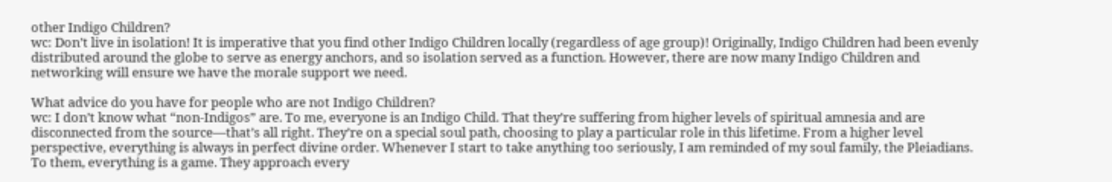other Indigo Children?
wc: Don’t live in isolation! It is imperative that you find other Indigo Children locally (regardless of age group)! Originally, Indigo Children had been evenly distributed around the globe to serve as energy anchors, and so isolation served as a function. However, there are now many Indigo Children and networking will ensure we have the morale support we need.

What advice do you have for people who are not Indigo Children?
wc: I don’t know what “non-Indigos” are. To me, everyone is an Indigo Child. That they’re suffering from higher levels of spiritual amnesia and are disconnected from the source—that’s all right. They’re on a special soul path, choosing to play a particular role in this lifetime. From a higher level perspective, everything is always in perfect divine order. Whenever I start to take anything too seriously, I am reminded of my soul family, the Pleiadians. To them, everything is a game. They approach every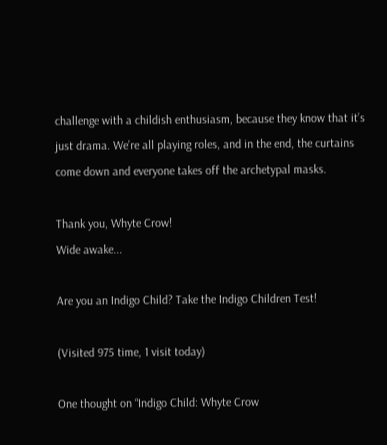challenge with a childish enthusiasm, because they know that it’s just drama. We’re all playing roles, and in the end, the curtains come down and everyone takes off the archetypal masks.

Thank you, Whyte Crow!
Wide awake...

Are you an Indigo Child? Take the Indigo Children Test!

(Visited 975 time, 1 visit today)

One thought on “Indigo Child: Whyte Crow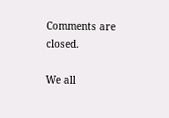Comments are closed.

We all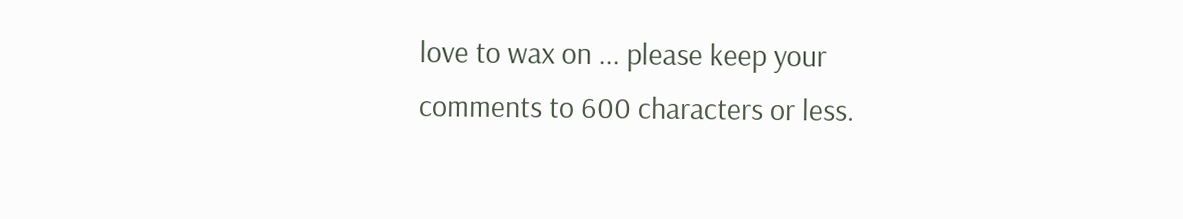love to wax on ... please keep your comments to 600 characters or less.